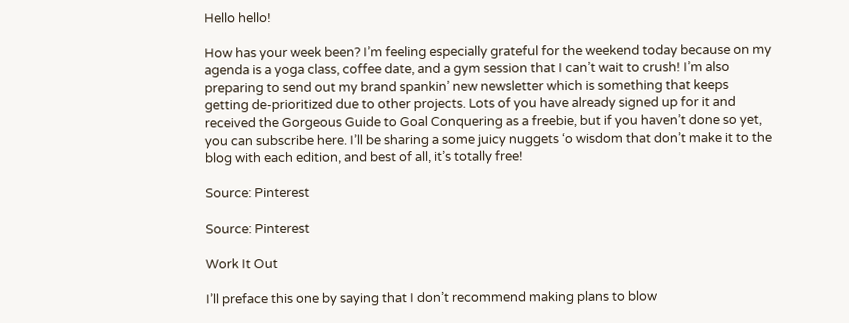Hello hello!

How has your week been? I’m feeling especially grateful for the weekend today because on my agenda is a yoga class, coffee date, and a gym session that I can’t wait to crush! I’m also preparing to send out my brand spankin’ new newsletter which is something that keeps getting de-prioritized due to other projects. Lots of you have already signed up for it and received the Gorgeous Guide to Goal Conquering as a freebie, but if you haven’t done so yet, you can subscribe here. I’ll be sharing a some juicy nuggets ‘o wisdom that don’t make it to the blog with each edition, and best of all, it’s totally free!

Source: Pinterest

Source: Pinterest

Work It Out

I’ll preface this one by saying that I don’t recommend making plans to blow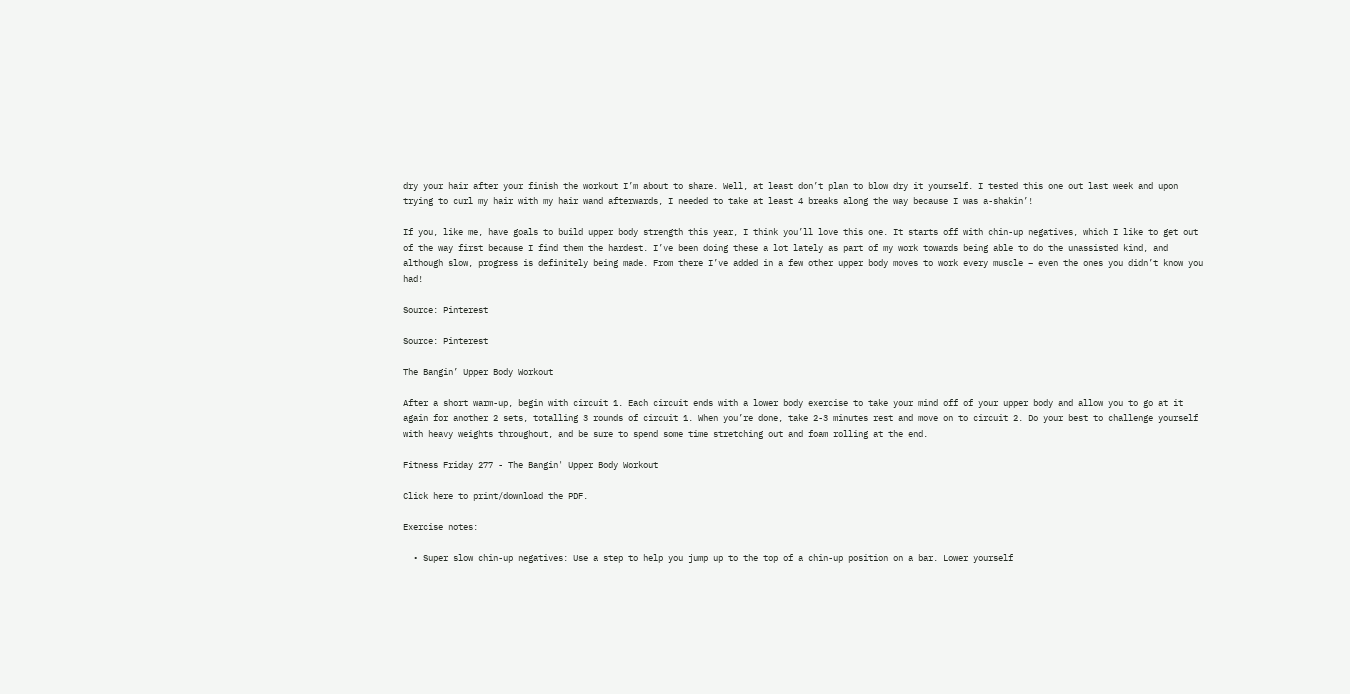dry your hair after your finish the workout I’m about to share. Well, at least don’t plan to blow dry it yourself. I tested this one out last week and upon trying to curl my hair with my hair wand afterwards, I needed to take at least 4 breaks along the way because I was a-shakin’!

If you, like me, have goals to build upper body strength this year, I think you’ll love this one. It starts off with chin-up negatives, which I like to get out of the way first because I find them the hardest. I’ve been doing these a lot lately as part of my work towards being able to do the unassisted kind, and although slow, progress is definitely being made. From there I’ve added in a few other upper body moves to work every muscle – even the ones you didn’t know you had!

Source: Pinterest

Source: Pinterest

The Bangin’ Upper Body Workout

After a short warm-up, begin with circuit 1. Each circuit ends with a lower body exercise to take your mind off of your upper body and allow you to go at it again for another 2 sets, totalling 3 rounds of circuit 1. When you’re done, take 2-3 minutes rest and move on to circuit 2. Do your best to challenge yourself with heavy weights throughout, and be sure to spend some time stretching out and foam rolling at the end.

Fitness Friday 277 - The Bangin' Upper Body Workout

Click here to print/download the PDF.

Exercise notes:

  • Super slow chin-up negatives: Use a step to help you jump up to the top of a chin-up position on a bar. Lower yourself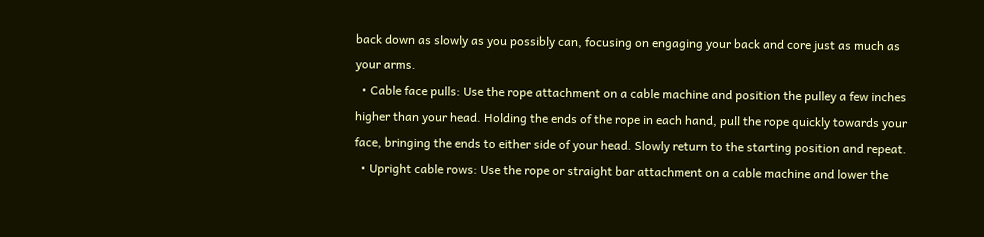back down as slowly as you possibly can, focusing on engaging your back and core just as much as your arms.
  • Cable face pulls: Use the rope attachment on a cable machine and position the pulley a few inches higher than your head. Holding the ends of the rope in each hand, pull the rope quickly towards your face, bringing the ends to either side of your head. Slowly return to the starting position and repeat.
  • Upright cable rows: Use the rope or straight bar attachment on a cable machine and lower the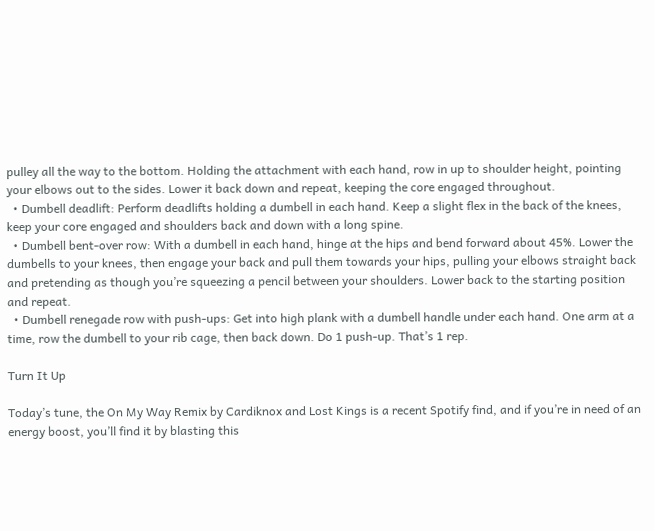pulley all the way to the bottom. Holding the attachment with each hand, row in up to shoulder height, pointing your elbows out to the sides. Lower it back down and repeat, keeping the core engaged throughout.
  • Dumbell deadlift: Perform deadlifts holding a dumbell in each hand. Keep a slight flex in the back of the knees, keep your core engaged and shoulders back and down with a long spine.
  • Dumbell bent-over row: With a dumbell in each hand, hinge at the hips and bend forward about 45%. Lower the dumbells to your knees, then engage your back and pull them towards your hips, pulling your elbows straight back and pretending as though you’re squeezing a pencil between your shoulders. Lower back to the starting position and repeat.
  • Dumbell renegade row with push-ups: Get into high plank with a dumbell handle under each hand. One arm at a time, row the dumbell to your rib cage, then back down. Do 1 push-up. That’s 1 rep.

Turn It Up

Today’s tune, the On My Way Remix by Cardiknox and Lost Kings is a recent Spotify find, and if you’re in need of an energy boost, you’ll find it by blasting this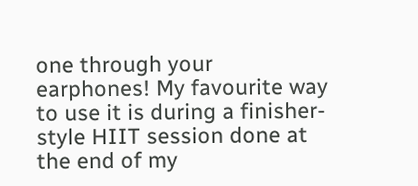one through your earphones! My favourite way to use it is during a finisher-style HIIT session done at the end of my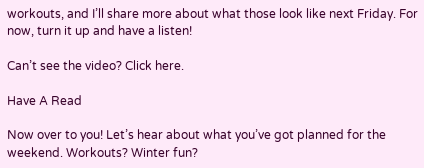workouts, and I’ll share more about what those look like next Friday. For now, turn it up and have a listen!

Can’t see the video? Click here.

Have A Read

Now over to you! Let’s hear about what you’ve got planned for the weekend. Workouts? Winter fun?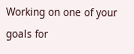Working on one of your goals for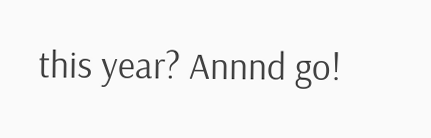this year? Annnd go!